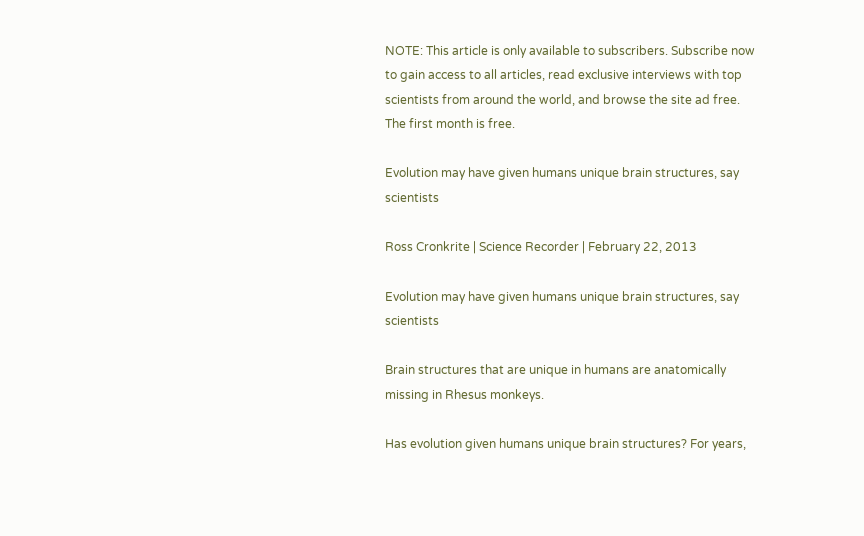NOTE: This article is only available to subscribers. Subscribe now to gain access to all articles, read exclusive interviews with top scientists from around the world, and browse the site ad free. The first month is free.

Evolution may have given humans unique brain structures, say scientists

Ross Cronkrite | Science Recorder | February 22, 2013

Evolution may have given humans unique brain structures, say scientists

Brain structures that are unique in humans are anatomically missing in Rhesus monkeys.

Has evolution given humans unique brain structures? For years,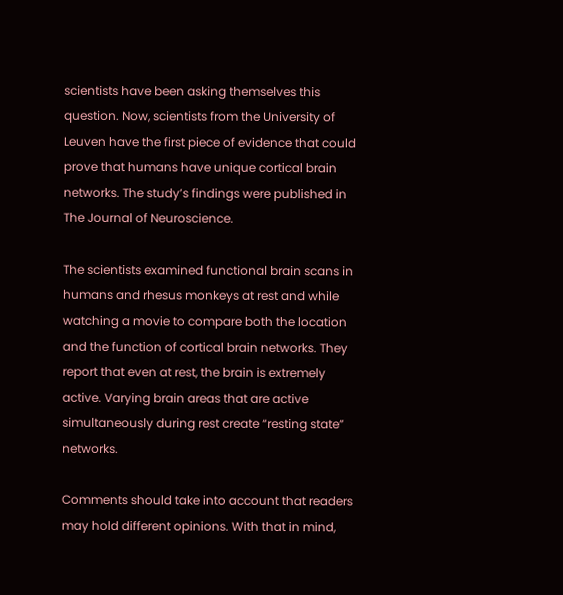scientists have been asking themselves this question. Now, scientists from the University of Leuven have the first piece of evidence that could prove that humans have unique cortical brain networks. The study’s findings were published in The Journal of Neuroscience.

The scientists examined functional brain scans in humans and rhesus monkeys at rest and while watching a movie to compare both the location and the function of cortical brain networks. They report that even at rest, the brain is extremely active. Varying brain areas that are active simultaneously during rest create “resting state” networks.

Comments should take into account that readers may hold different opinions. With that in mind,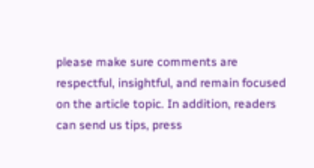please make sure comments are respectful, insightful, and remain focused on the article topic. In addition, readers can send us tips, press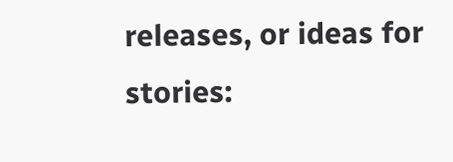releases, or ideas for stories: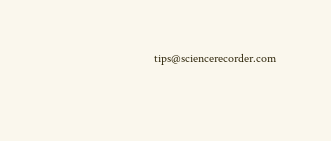tips@sciencerecorder.com